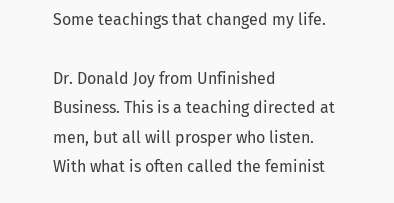Some teachings that changed my life.

Dr. Donald Joy from Unfinished Business. This is a teaching directed at men, but all will prosper who listen. With what is often called the feminist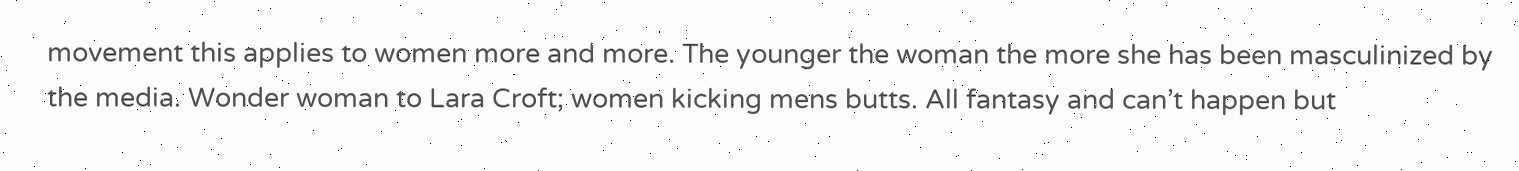movement this applies to women more and more. The younger the woman the more she has been masculinized by the media. Wonder woman to Lara Croft; women kicking mens butts. All fantasy and can’t happen but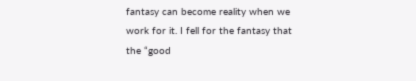fantasy can become reality when we work for it. I fell for the fantasy that the “good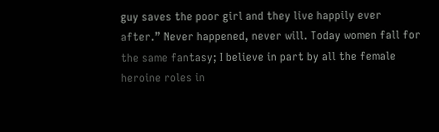guy saves the poor girl and they live happily ever after.” Never happened, never will. Today women fall for the same fantasy; I believe in part by all the female heroine roles in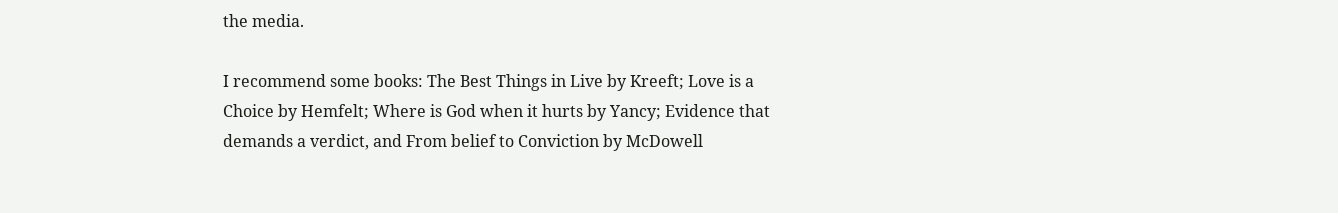the media.

I recommend some books: The Best Things in Live by Kreeft; Love is a Choice by Hemfelt; Where is God when it hurts by Yancy; Evidence that demands a verdict, and From belief to Conviction by McDowell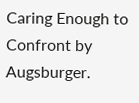Caring Enough to Confront by Augsburger.